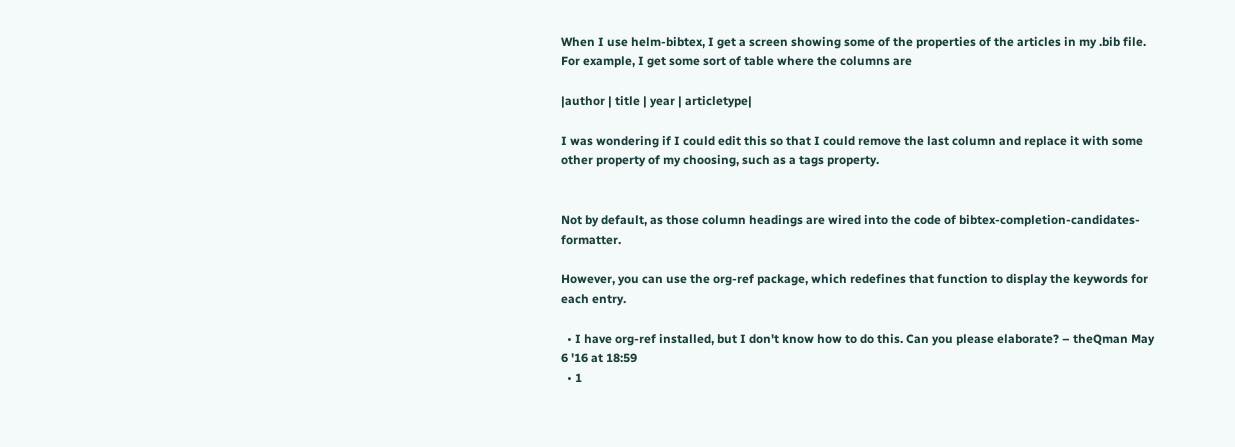When I use helm-bibtex, I get a screen showing some of the properties of the articles in my .bib file. For example, I get some sort of table where the columns are

|author | title | year | articletype|

I was wondering if I could edit this so that I could remove the last column and replace it with some other property of my choosing, such as a tags property.


Not by default, as those column headings are wired into the code of bibtex-completion-candidates-formatter.

However, you can use the org-ref package, which redefines that function to display the keywords for each entry.

  • I have org-ref installed, but I don't know how to do this. Can you please elaborate? – theQman May 6 '16 at 18:59
  • 1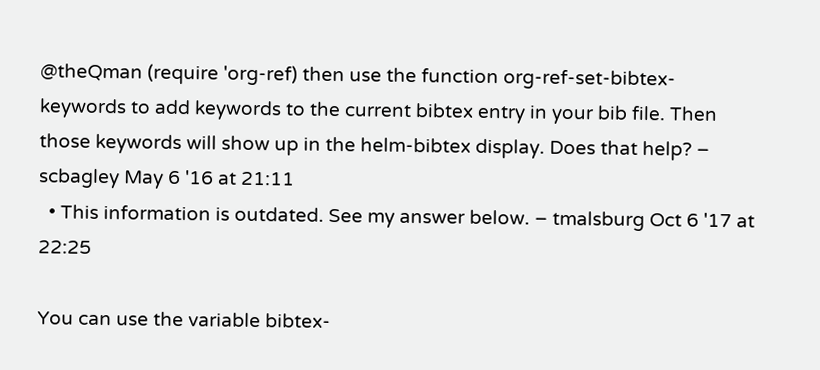@theQman (require 'org-ref) then use the function org-ref-set-bibtex-keywords to add keywords to the current bibtex entry in your bib file. Then those keywords will show up in the helm-bibtex display. Does that help? – scbagley May 6 '16 at 21:11
  • This information is outdated. See my answer below. – tmalsburg Oct 6 '17 at 22:25

You can use the variable bibtex-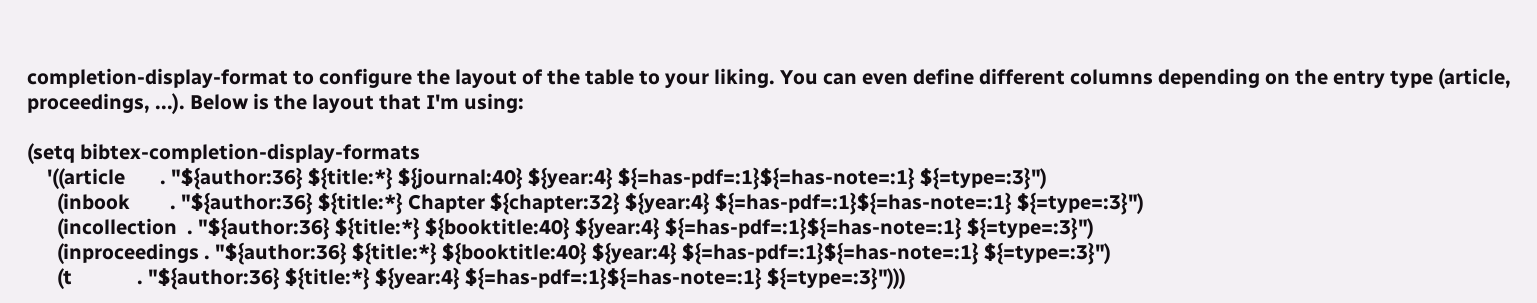completion-display-format to configure the layout of the table to your liking. You can even define different columns depending on the entry type (article, proceedings, ...). Below is the layout that I'm using:

(setq bibtex-completion-display-formats
    '((article       . "${author:36} ${title:*} ${journal:40} ${year:4} ${=has-pdf=:1}${=has-note=:1} ${=type=:3}")
      (inbook        . "${author:36} ${title:*} Chapter ${chapter:32} ${year:4} ${=has-pdf=:1}${=has-note=:1} ${=type=:3}")
      (incollection  . "${author:36} ${title:*} ${booktitle:40} ${year:4} ${=has-pdf=:1}${=has-note=:1} ${=type=:3}")
      (inproceedings . "${author:36} ${title:*} ${booktitle:40} ${year:4} ${=has-pdf=:1}${=has-note=:1} ${=type=:3}")
      (t             . "${author:36} ${title:*} ${year:4} ${=has-pdf=:1}${=has-note=:1} ${=type=:3}")))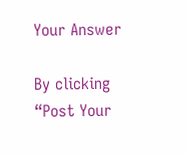Your Answer

By clicking “Post Your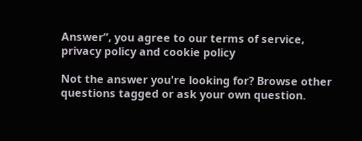Answer”, you agree to our terms of service, privacy policy and cookie policy

Not the answer you're looking for? Browse other questions tagged or ask your own question.